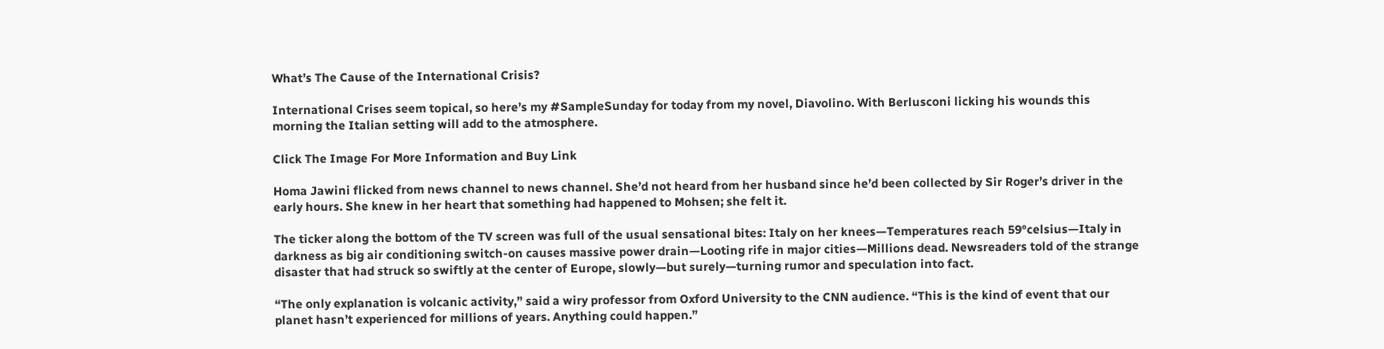What’s The Cause of the International Crisis?

International Crises seem topical, so here’s my #SampleSunday for today from my novel, Diavolino. With Berlusconi licking his wounds this morning the Italian setting will add to the atmosphere.

Click The Image For More Information and Buy Link

Homa Jawini flicked from news channel to news channel. She’d not heard from her husband since he’d been collected by Sir Roger’s driver in the early hours. She knew in her heart that something had happened to Mohsen; she felt it.

The ticker along the bottom of the TV screen was full of the usual sensational bites: Italy on her knees—Temperatures reach 59°celsius—Italy in darkness as big air conditioning switch-on causes massive power drain—Looting rife in major cities—Millions dead. Newsreaders told of the strange disaster that had struck so swiftly at the center of Europe, slowly—but surely—turning rumor and speculation into fact.

“The only explanation is volcanic activity,” said a wiry professor from Oxford University to the CNN audience. “This is the kind of event that our planet hasn’t experienced for millions of years. Anything could happen.”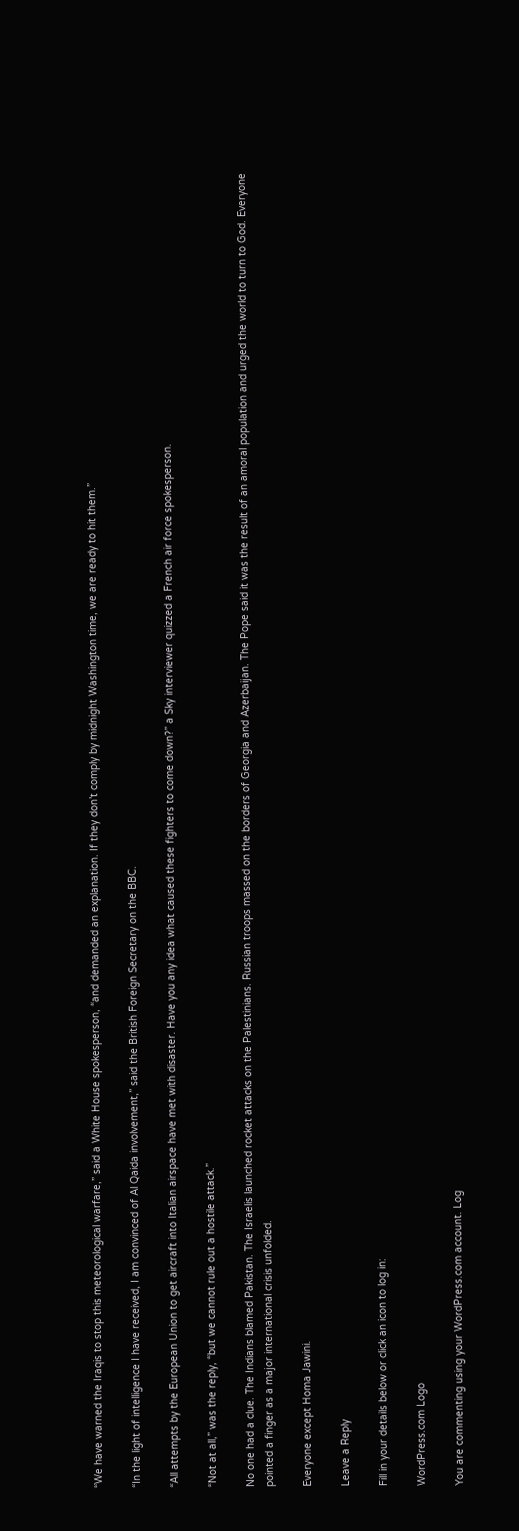“We have warned the Iraqis to stop this meteorological warfare,” said a White House spokesperson, “and demanded an explanation. If they don’t comply by midnight Washington time, we are ready to hit them.”

“In the light of intelligence I have received, I am convinced of Al Qaida involvement,” said the British Foreign Secretary on the BBC.

“All attempts by the European Union to get aircraft into Italian airspace have met with disaster. Have you any idea what caused these fighters to come down?” a Sky interviewer quizzed a French air force spokesperson.

“Not at all,” was the reply, “but we cannot rule out a hostile attack.”

No one had a clue. The Indians blamed Pakistan. The Israelis launched rocket attacks on the Palestinians. Russian troops massed on the borders of Georgia and Azerbaijan. The Pope said it was the result of an amoral population and urged the world to turn to God. Everyone pointed a finger as a major international crisis unfolded.

Everyone except Homa Jawini.

Leave a Reply

Fill in your details below or click an icon to log in:

WordPress.com Logo

You are commenting using your WordPress.com account. Log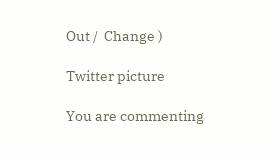Out /  Change )

Twitter picture

You are commenting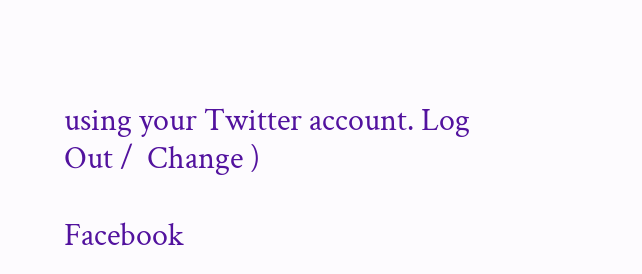using your Twitter account. Log Out /  Change )

Facebook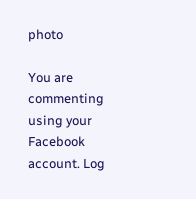photo

You are commenting using your Facebook account. Log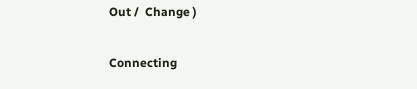Out /  Change )

Connecting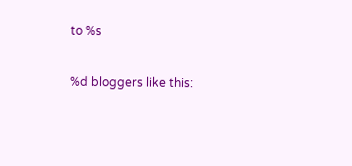to %s

%d bloggers like this: